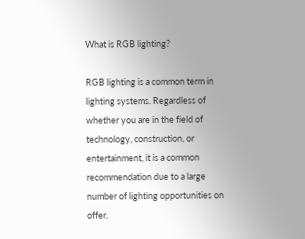What is RGB lighting?

RGB lighting is a common term in lighting systems. Regardless of whether you are in the field of technology, construction, or entertainment, it is a common recommendation due to a large number of lighting opportunities on offer.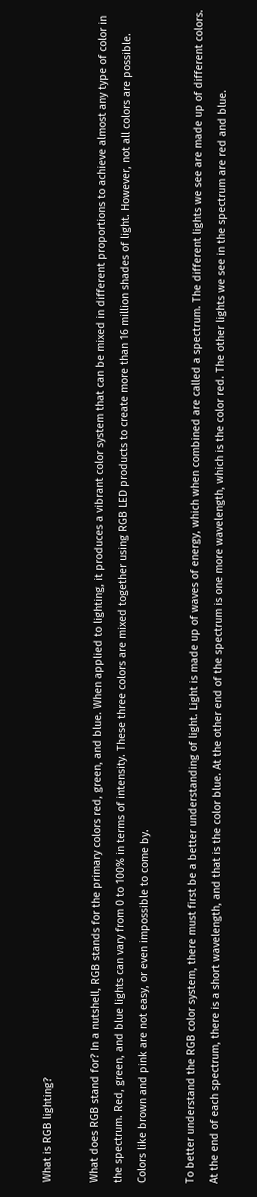What is RGB lighting?

What does RGB stand for? In a nutshell, RGB stands for the primary colors red, green, and blue. When applied to lighting, it produces a vibrant color system that can be mixed in different proportions to achieve almost any type of color in the spectrum. Red, green, and blue lights can vary from 0 to 100% in terms of intensity. These three colors are mixed together using RGB LED products to create more than 16 million shades of light. However, not all colors are possible. Colors like brown and pink are not easy, or even impossible to come by.

To better understand the RGB color system, there must first be a better understanding of light. Light is made up of waves of energy, which when combined are called a spectrum. The different lights we see are made up of different colors. At the end of each spectrum, there is a short wavelength, and that is the color blue. At the other end of the spectrum is one more wavelength, which is the color red. The other lights we see in the spectrum are red and blue.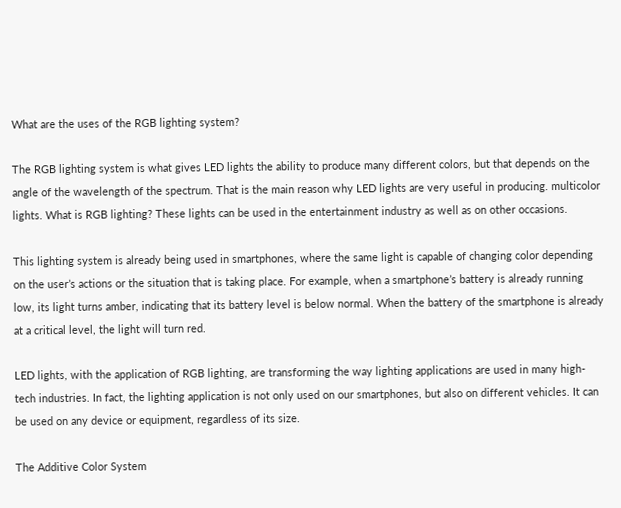What are the uses of the RGB lighting system?

The RGB lighting system is what gives LED lights the ability to produce many different colors, but that depends on the angle of the wavelength of the spectrum. That is the main reason why LED lights are very useful in producing. multicolor lights. What is RGB lighting? These lights can be used in the entertainment industry as well as on other occasions.

This lighting system is already being used in smartphones, where the same light is capable of changing color depending on the user’s actions or the situation that is taking place. For example, when a smartphone’s battery is already running low, its light turns amber, indicating that its battery level is below normal. When the battery of the smartphone is already at a critical level, the light will turn red.

LED lights, with the application of RGB lighting, are transforming the way lighting applications are used in many high-tech industries. In fact, the lighting application is not only used on our smartphones, but also on different vehicles. It can be used on any device or equipment, regardless of its size.

The Additive Color System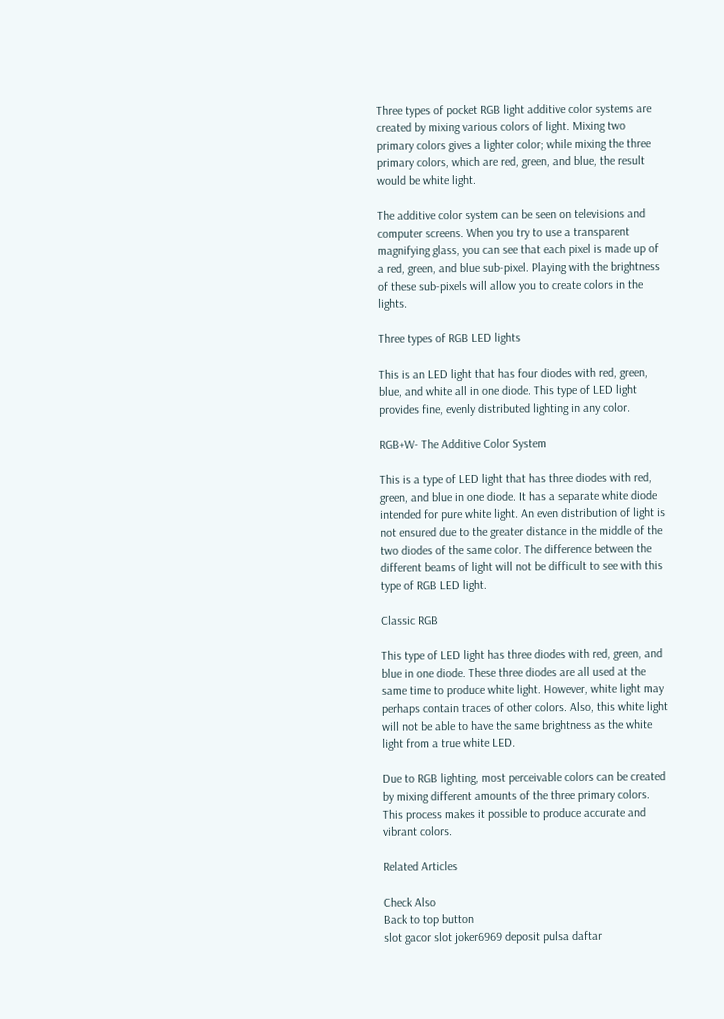Three types of pocket RGB light additive color systems are created by mixing various colors of light. Mixing two primary colors gives a lighter color; while mixing the three primary colors, which are red, green, and blue, the result would be white light.

The additive color system can be seen on televisions and computer screens. When you try to use a transparent magnifying glass, you can see that each pixel is made up of a red, green, and blue sub-pixel. Playing with the brightness of these sub-pixels will allow you to create colors in the lights.

Three types of RGB LED lights

This is an LED light that has four diodes with red, green, blue, and white all in one diode. This type of LED light provides fine, evenly distributed lighting in any color.

RGB+W- The Additive Color System

This is a type of LED light that has three diodes with red, green, and blue in one diode. It has a separate white diode intended for pure white light. An even distribution of light is not ensured due to the greater distance in the middle of the two diodes of the same color. The difference between the different beams of light will not be difficult to see with this type of RGB LED light.

Classic RGB

This type of LED light has three diodes with red, green, and blue in one diode. These three diodes are all used at the same time to produce white light. However, white light may perhaps contain traces of other colors. Also, this white light will not be able to have the same brightness as the white light from a true white LED.

Due to RGB lighting, most perceivable colors can be created by mixing different amounts of the three primary colors. This process makes it possible to produce accurate and vibrant colors.

Related Articles

Check Also
Back to top button
slot gacor slot joker6969 deposit pulsa daftar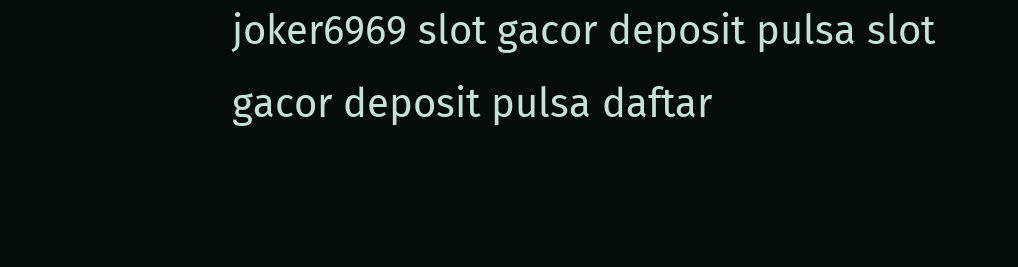joker6969 slot gacor deposit pulsa slot gacor deposit pulsa daftar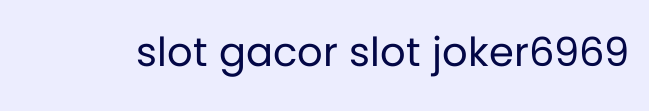slot gacor slot joker6969